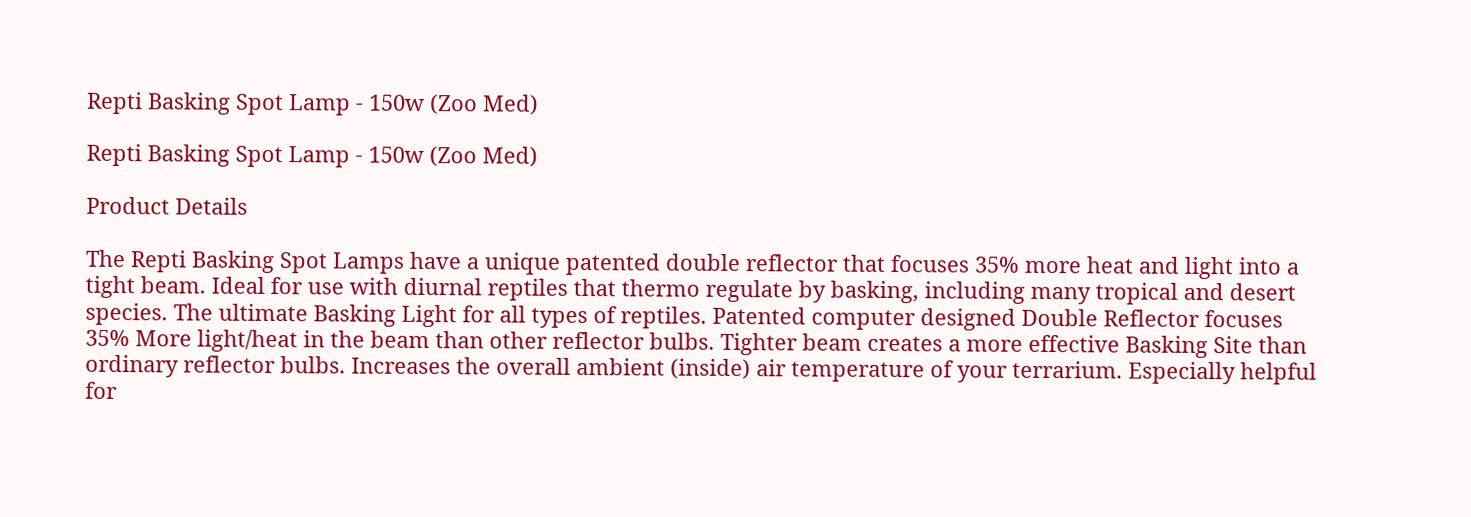Repti Basking Spot Lamp - 150w (Zoo Med)

Repti Basking Spot Lamp - 150w (Zoo Med)

Product Details

The Repti Basking Spot Lamps have a unique patented double reflector that focuses 35% more heat and light into a tight beam. Ideal for use with diurnal reptiles that thermo regulate by basking, including many tropical and desert species. The ultimate Basking Light for all types of reptiles. Patented computer designed Double Reflector focuses 35% More light/heat in the beam than other reflector bulbs. Tighter beam creates a more effective Basking Site than ordinary reflector bulbs. Increases the overall ambient (inside) air temperature of your terrarium. Especially helpful for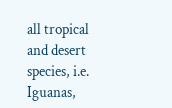all tropical and desert species, i.e. Iguanas,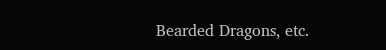Bearded Dragons, etc.